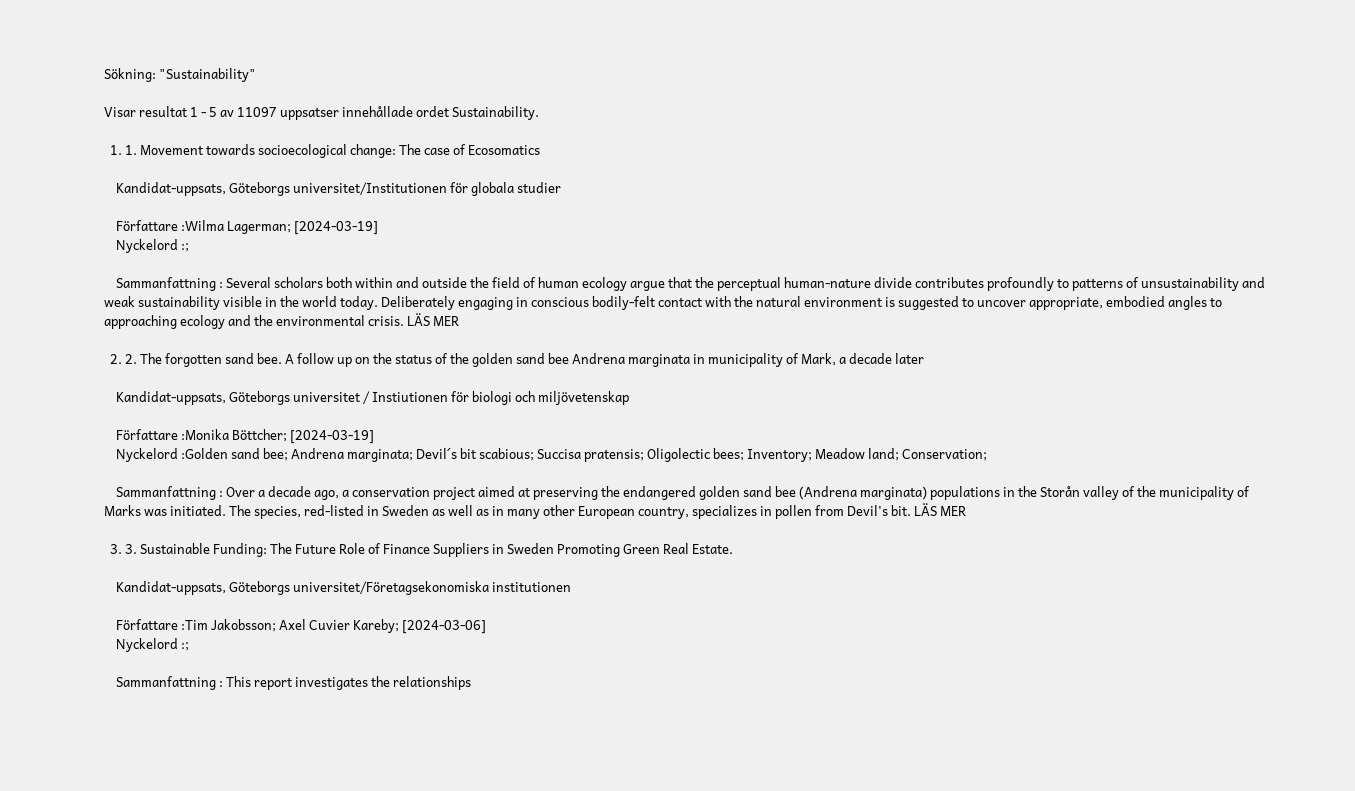Sökning: "Sustainability"

Visar resultat 1 - 5 av 11097 uppsatser innehållade ordet Sustainability.

  1. 1. Movement towards socioecological change: The case of Ecosomatics

    Kandidat-uppsats, Göteborgs universitet/Institutionen för globala studier

    Författare :Wilma Lagerman; [2024-03-19]
    Nyckelord :;

    Sammanfattning : Several scholars both within and outside the field of human ecology argue that the perceptual human-nature divide contributes profoundly to patterns of unsustainability and weak sustainability visible in the world today. Deliberately engaging in conscious bodily-felt contact with the natural environment is suggested to uncover appropriate, embodied angles to approaching ecology and the environmental crisis. LÄS MER

  2. 2. The forgotten sand bee. A follow up on the status of the golden sand bee Andrena marginata in municipality of Mark, a decade later

    Kandidat-uppsats, Göteborgs universitet / Instiutionen för biologi och miljövetenskap

    Författare :Monika Böttcher; [2024-03-19]
    Nyckelord :Golden sand bee; Andrena marginata; Devil´s bit scabious; Succisa pratensis; Oligolectic bees; Inventory; Meadow land; Conservation;

    Sammanfattning : Over a decade ago, a conservation project aimed at preserving the endangered golden sand bee (Andrena marginata) populations in the Storån valley of the municipality of Marks was initiated. The species, red-listed in Sweden as well as in many other European country, specializes in pollen from Devil's bit. LÄS MER

  3. 3. Sustainable Funding: The Future Role of Finance Suppliers in Sweden Promoting Green Real Estate.

    Kandidat-uppsats, Göteborgs universitet/Företagsekonomiska institutionen

    Författare :Tim Jakobsson; Axel Cuvier Kareby; [2024-03-06]
    Nyckelord :;

    Sammanfattning : This report investigates the relationships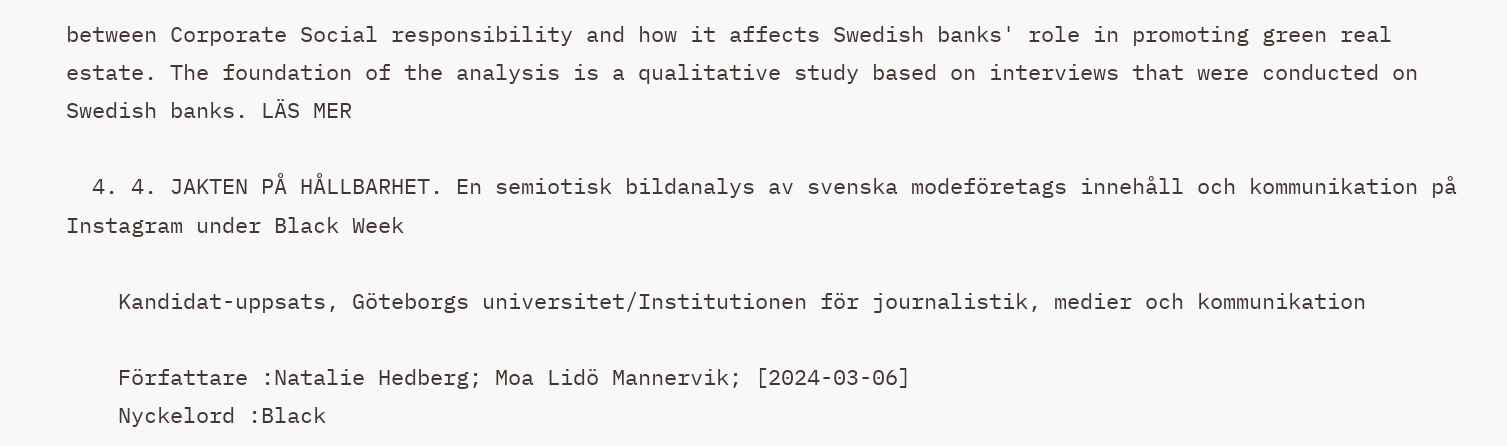between Corporate Social responsibility and how it affects Swedish banks' role in promoting green real estate. The foundation of the analysis is a qualitative study based on interviews that were conducted on Swedish banks. LÄS MER

  4. 4. JAKTEN PÅ HÅLLBARHET. En semiotisk bildanalys av svenska modeföretags innehåll och kommunikation på Instagram under Black Week

    Kandidat-uppsats, Göteborgs universitet/Institutionen för journalistik, medier och kommunikation

    Författare :Natalie Hedberg; Moa Lidö Mannervik; [2024-03-06]
    Nyckelord :Black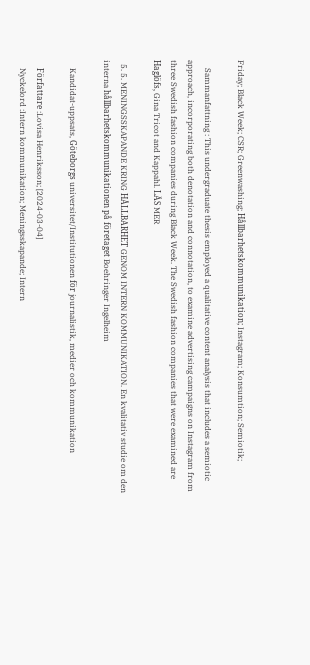Friday; Black Week; CSR; Greenwashing; Hållbarhetskommunikation; Instagram; Konsumtion; Semiotik;

    Sammanfattning : This undergraduate thesis employed a qualitative content analysis that includes a semiotic approach, incorporating both denotation and connotation, to examine advertising campaigns on Instagram from three Swedish fashion companies during Black Week. The Swedish fashion companies that were examined are Haglöfs, Gina Tricot and Kappahl. LÄS MER

  5. 5. MENINGSSKAPANDE KRING HÅLLBARHET GENOM INTERN KOMMUNIKATION. En kvalitativ studie om den interna hållbarhetskommunikationen på företaget Boehringer Ingelheim

    Kandidat-uppsats, Göteborgs universitet/Institutionen för journalistik, medier och kommunikation

    Författare :Lovisa Henriksson; [2024-03-04]
    Nyckelord :Intern kommunikation; Meningsskapande; Intern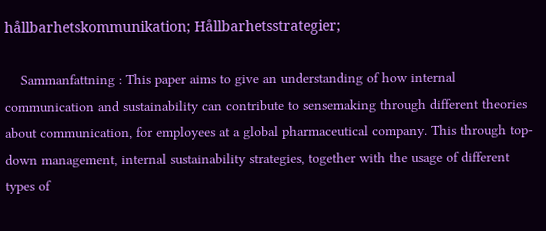hållbarhetskommunikation; Hållbarhetsstrategier;

    Sammanfattning : This paper aims to give an understanding of how internal communication and sustainability can contribute to sensemaking through different theories about communication, for employees at a global pharmaceutical company. This through top-down management, internal sustainability strategies, together with the usage of different types of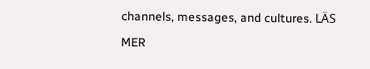channels, messages, and cultures. LÄS MER